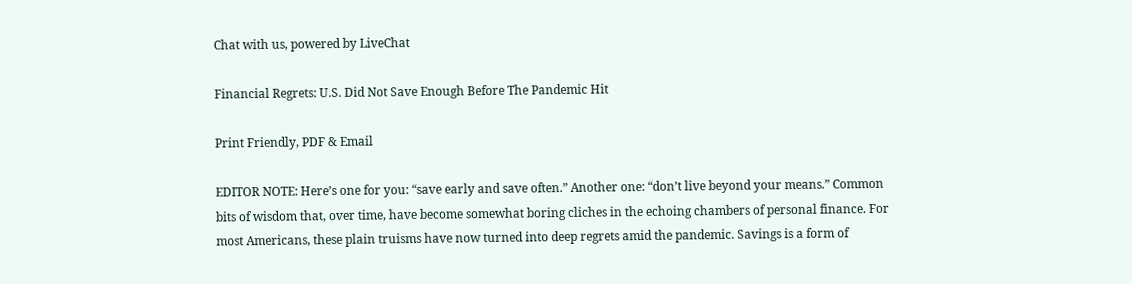Chat with us, powered by LiveChat

Financial Regrets: U.S. Did Not Save Enough Before The Pandemic Hit

Print Friendly, PDF & Email

EDITOR NOTE: Here’s one for you: “save early and save often.” Another one: “don’t live beyond your means.” Common bits of wisdom that, over time, have become somewhat boring cliches in the echoing chambers of personal finance. For most Americans, these plain truisms have now turned into deep regrets amid the pandemic. Savings is a form of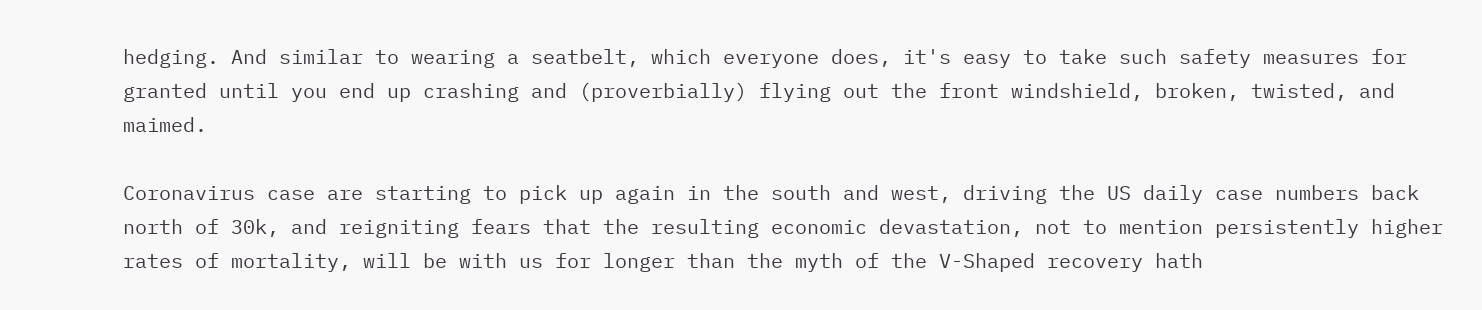hedging. And similar to wearing a seatbelt, which everyone does, it's easy to take such safety measures for granted until you end up crashing and (proverbially) flying out the front windshield, broken, twisted, and maimed.

Coronavirus case are starting to pick up again in the south and west, driving the US daily case numbers back north of 30k, and reigniting fears that the resulting economic devastation, not to mention persistently higher rates of mortality, will be with us for longer than the myth of the V-Shaped recovery hath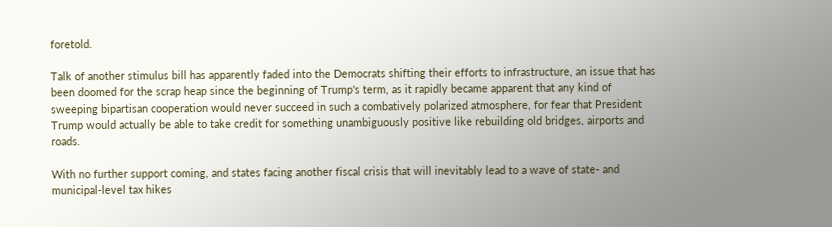foretold.

Talk of another stimulus bill has apparently faded into the Democrats shifting their efforts to infrastructure, an issue that has been doomed for the scrap heap since the beginning of Trump's term, as it rapidly became apparent that any kind of sweeping bipartisan cooperation would never succeed in such a combatively polarized atmosphere, for fear that President Trump would actually be able to take credit for something unambiguously positive like rebuilding old bridges, airports and roads.

With no further support coming, and states facing another fiscal crisis that will inevitably lead to a wave of state- and municipal-level tax hikes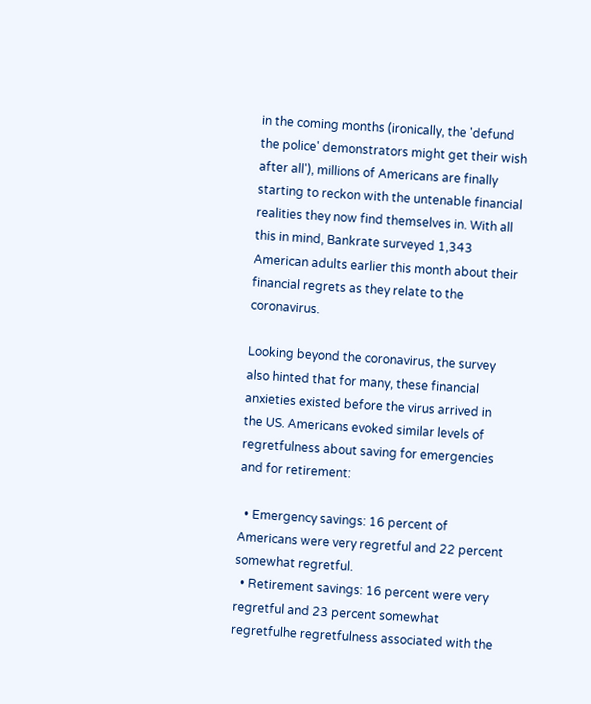in the coming months (ironically, the 'defund the police' demonstrators might get their wish after all'), millions of Americans are finally starting to reckon with the untenable financial realities they now find themselves in. With all this in mind, Bankrate surveyed 1,343 American adults earlier this month about their financial regrets as they relate to the coronavirus.

Looking beyond the coronavirus, the survey also hinted that for many, these financial anxieties existed before the virus arrived in the US. Americans evoked similar levels of regretfulness about saving for emergencies and for retirement:

  • Emergency savings: 16 percent of Americans were very regretful and 22 percent somewhat regretful.
  • Retirement savings: 16 percent were very regretful and 23 percent somewhat regretfulhe regretfulness associated with the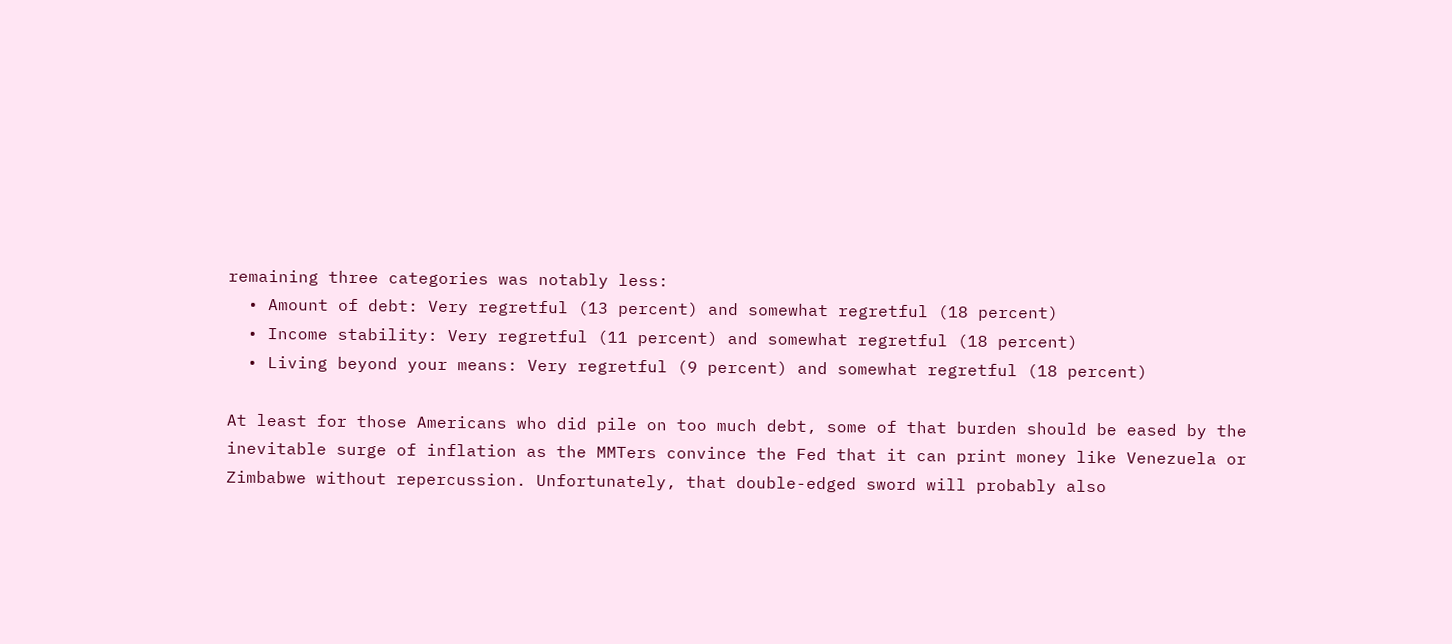remaining three categories was notably less:
  • Amount of debt: Very regretful (13 percent) and somewhat regretful (18 percent)
  • Income stability: Very regretful (11 percent) and somewhat regretful (18 percent)
  • Living beyond your means: Very regretful (9 percent) and somewhat regretful (18 percent)

At least for those Americans who did pile on too much debt, some of that burden should be eased by the inevitable surge of inflation as the MMTers convince the Fed that it can print money like Venezuela or Zimbabwe without repercussion. Unfortunately, that double-edged sword will probably also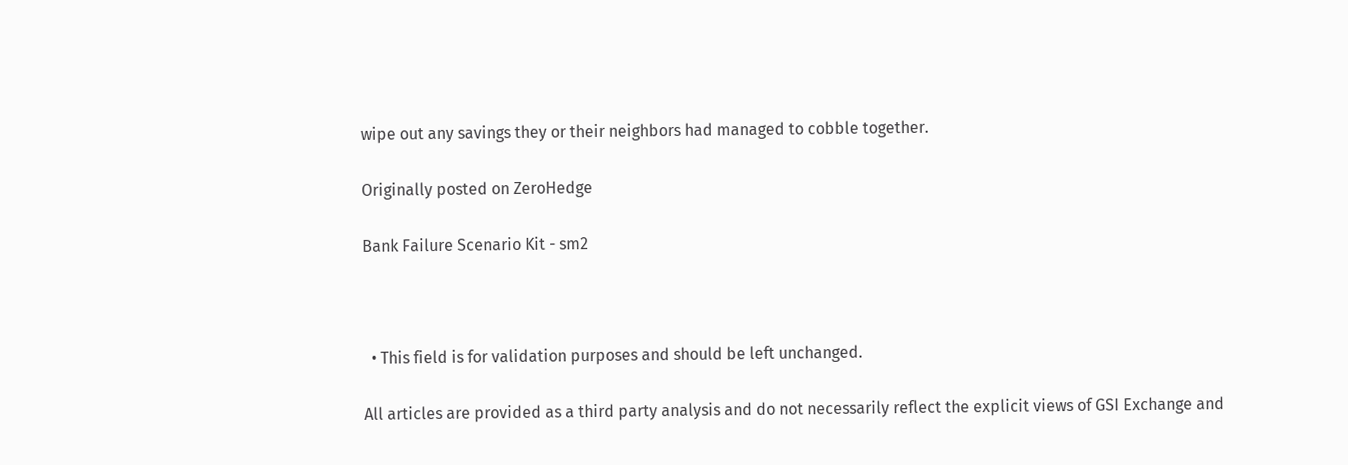wipe out any savings they or their neighbors had managed to cobble together.

Originally posted on ZeroHedge

Bank Failure Scenario Kit - sm2



  • This field is for validation purposes and should be left unchanged.

All articles are provided as a third party analysis and do not necessarily reflect the explicit views of GSI Exchange and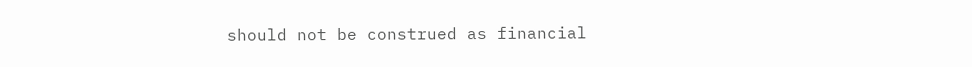should not be construed as financial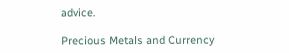advice.

Precious Metals and Currency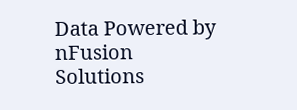Data Powered by nFusion Solutions